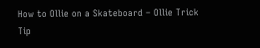How to Ollie on a Skateboard – Ollie Trick Tip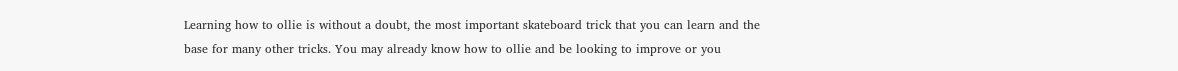Learning how to ollie is without a doubt, the most important skateboard trick that you can learn and the base for many other tricks. You may already know how to ollie and be looking to improve or you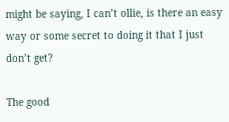might be saying, I can’t ollie, is there an easy way or some secret to doing it that I just don’t get?

The good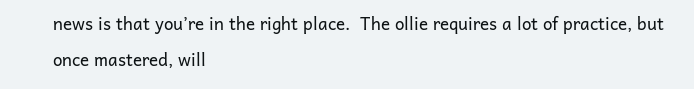news is that you’re in the right place.  The ollie requires a lot of practice, but once mastered, will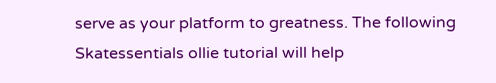serve as your platform to greatness. The following Skatessentials ollie tutorial will help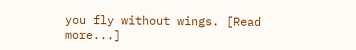you fly without wings. [Read more...]